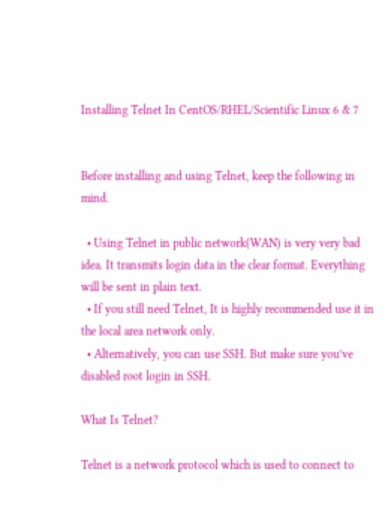Installing Telnet In CentOS/RHEL/Scientific Linux 6 & 7


Before installing and using Telnet, keep the following in mind.

  • Using Telnet in public network(WAN) is very very bad idea. It transmits login data in the clear format. Everything will be sent in plain text.
  • If you still need Telnet, It is highly recommended use it in the local area network only.
  • Alternatively, you can use SSH. But make sure you’ve disabled root login in SSH.

What Is Telnet?

Telnet is a network protocol which is used to connect to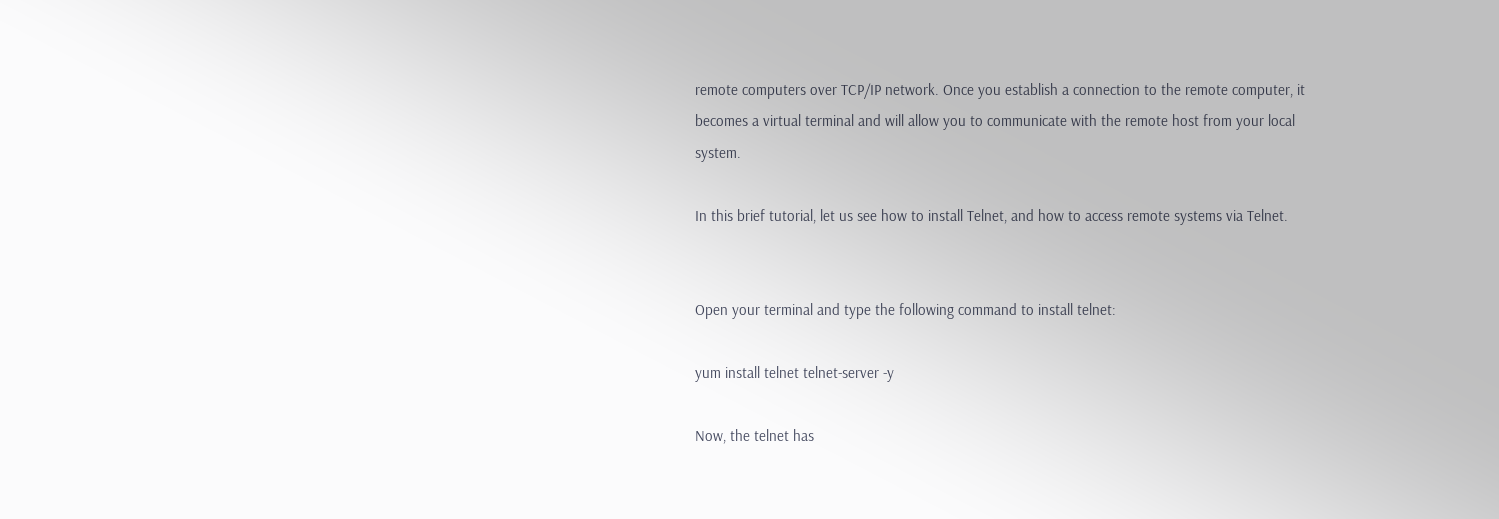remote computers over TCP/IP network. Once you establish a connection to the remote computer, it becomes a virtual terminal and will allow you to communicate with the remote host from your local system.

In this brief tutorial, let us see how to install Telnet, and how to access remote systems via Telnet.


Open your terminal and type the following command to install telnet:

yum install telnet telnet-server -y

Now, the telnet has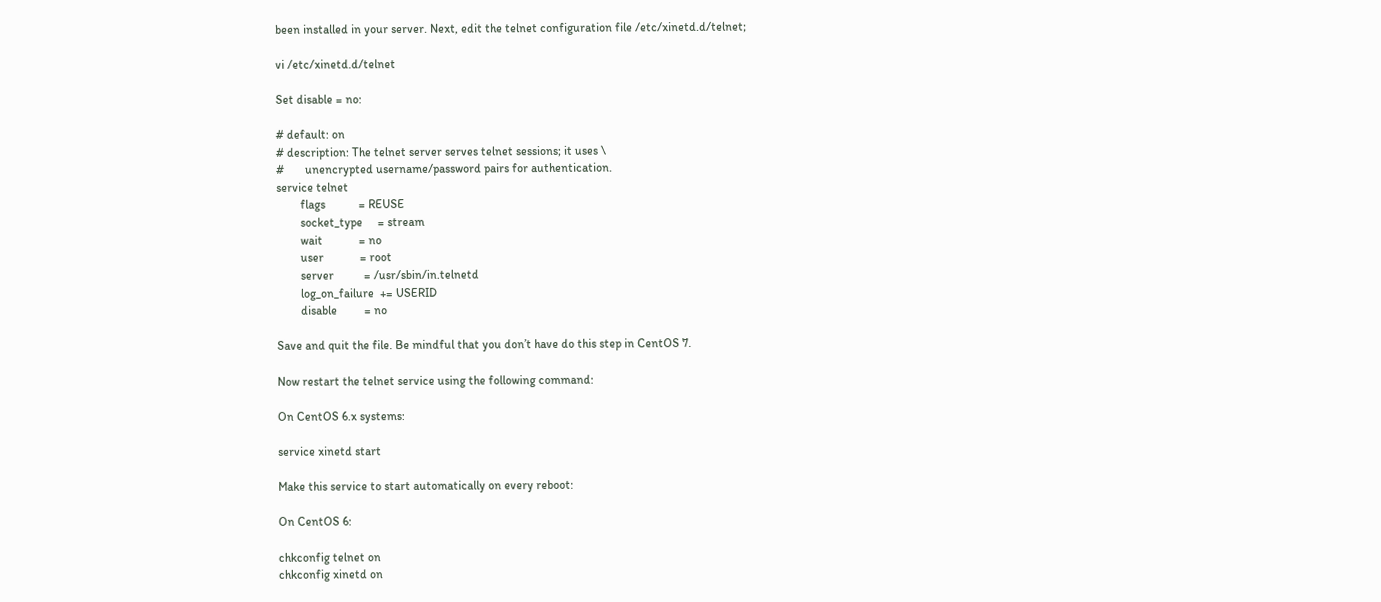been installed in your server. Next, edit the telnet configuration file /etc/xinetd.d/telnet;

vi /etc/xinetd.d/telnet

Set disable = no:

# default: on
# description: The telnet server serves telnet sessions; it uses \
#       unencrypted username/password pairs for authentication.
service telnet
        flags           = REUSE
        socket_type     = stream
        wait            = no
        user            = root
        server          = /usr/sbin/in.telnetd
        log_on_failure  += USERID
        disable         = no

Save and quit the file. Be mindful that you don’t have do this step in CentOS 7.

Now restart the telnet service using the following command:

On CentOS 6.x systems:

service xinetd start

Make this service to start automatically on every reboot:

On CentOS 6:

chkconfig telnet on
chkconfig xinetd on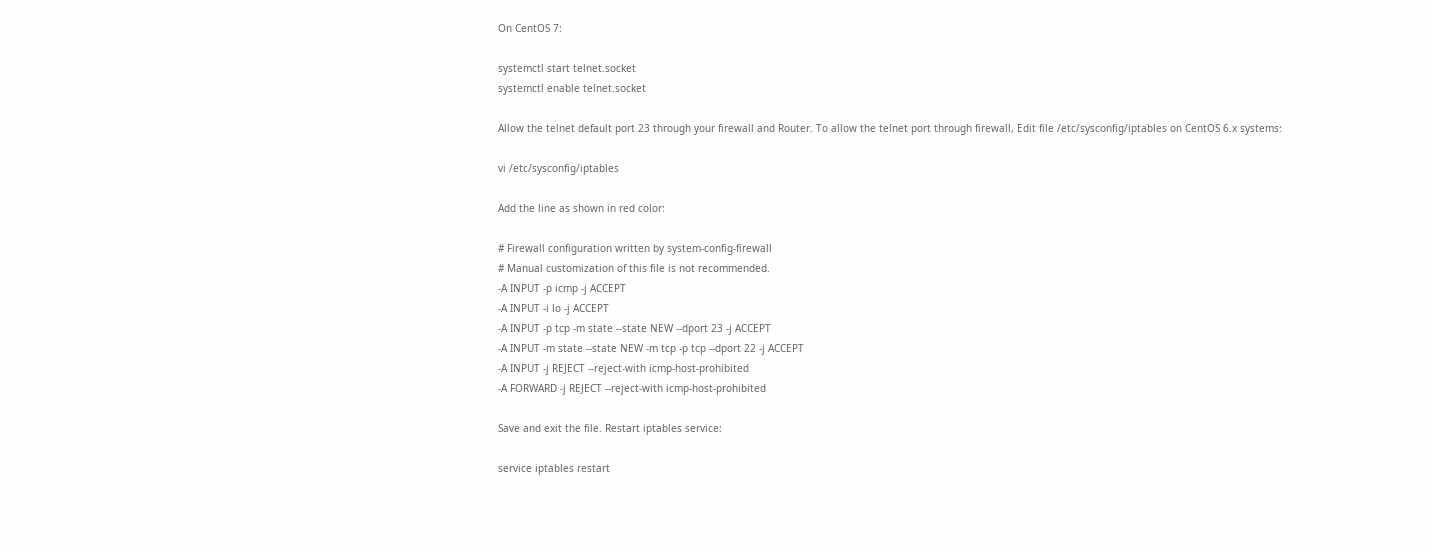On CentOS 7:

systemctl start telnet.socket
systemctl enable telnet.socket

Allow the telnet default port 23 through your firewall and Router. To allow the telnet port through firewall, Edit file /etc/sysconfig/iptables on CentOS 6.x systems:

vi /etc/sysconfig/iptables

Add the line as shown in red color:

# Firewall configuration written by system-config-firewall
# Manual customization of this file is not recommended.
-A INPUT -p icmp -j ACCEPT
-A INPUT -i lo -j ACCEPT
-A INPUT -p tcp -m state --state NEW --dport 23 -j ACCEPT
-A INPUT -m state --state NEW -m tcp -p tcp --dport 22 -j ACCEPT
-A INPUT -j REJECT --reject-with icmp-host-prohibited
-A FORWARD -j REJECT --reject-with icmp-host-prohibited

Save and exit the file. Restart iptables service:

service iptables restart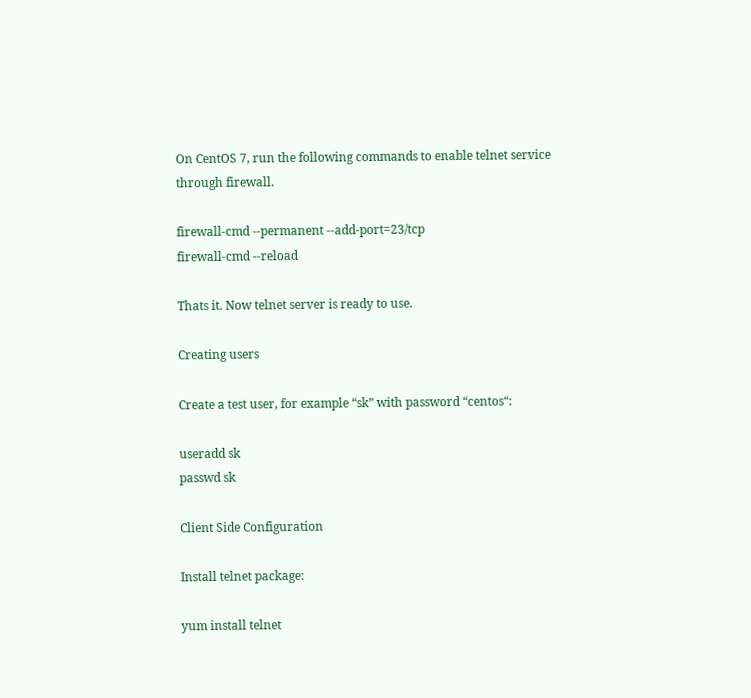On CentOS 7, run the following commands to enable telnet service through firewall.

firewall-cmd --permanent --add-port=23/tcp
firewall-cmd --reload

Thats it. Now telnet server is ready to use.

Creating users

Create a test user, for example “sk” with password “centos“:

useradd sk
passwd sk

Client Side Configuration

Install telnet package:

yum install telnet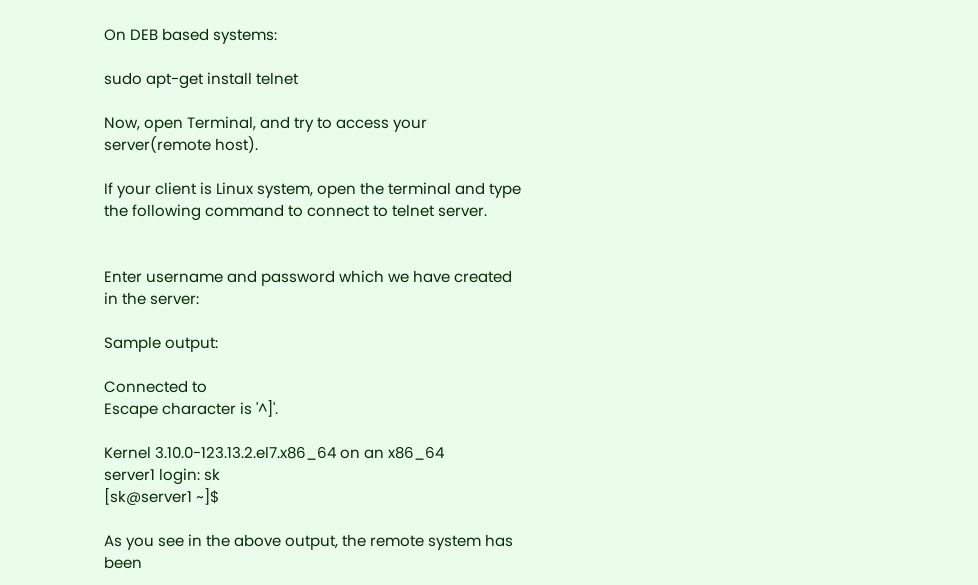On DEB based systems:

sudo apt-get install telnet

Now, open Terminal, and try to access your server(remote host).

If your client is Linux system, open the terminal and type the following command to connect to telnet server.


Enter username and password which we have created in the server:

Sample output:

Connected to
Escape character is '^]'.

Kernel 3.10.0-123.13.2.el7.x86_64 on an x86_64
server1 login: sk
[sk@server1 ~]$

As you see in the above output, the remote system has been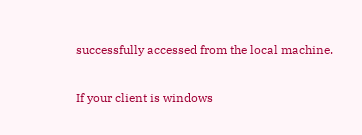successfully accessed from the local machine.

If your client is windows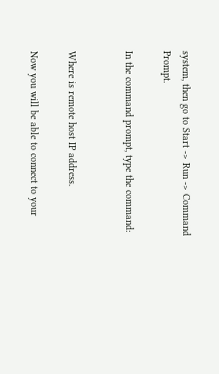system, then go to Start -> Run -> Command Prompt.

In the command prompt, type the command:


Where is remote host IP address.

Now you will be able to connect to your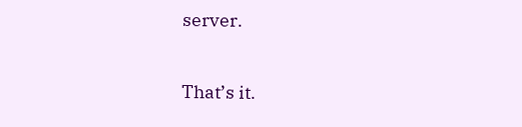server.

That’s it.